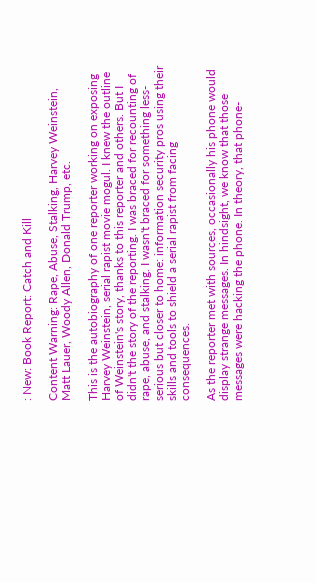: New: Book Report: Catch and Kill

Content Warning: Rape, Abuse, Stalking, Harvey Weinstein, Matt Lauer, Woody Allen, Donald Trump, etc.

This is the autobiography of one reporter working on exposing Harvey Weinstein, serial rapist movie mogul. I knew the outline of Weinstein's story, thanks to this reporter and others. But I didn't the story of the reporting. I was braced for recounting of rape, abuse, and stalking. I wasn't braced for something less-serious but closer to home: information security pros using their skills and tools to shield a serial rapist from facing consequences.

As the reporter met with sources, occasionally his phone would display strange messages. In hindsight, we know that those messages were hacking the phone. In theory, that phone-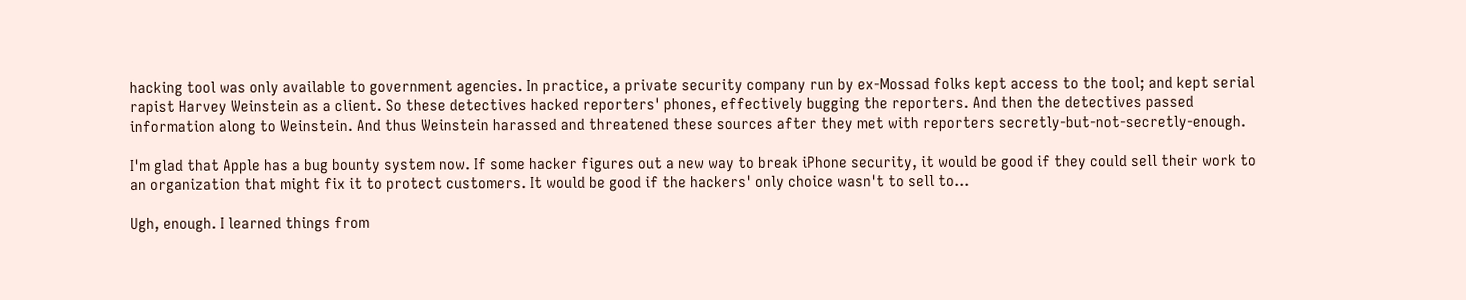hacking tool was only available to government agencies. In practice, a private security company run by ex-Mossad folks kept access to the tool; and kept serial rapist Harvey Weinstein as a client. So these detectives hacked reporters' phones, effectively bugging the reporters. And then the detectives passed information along to Weinstein. And thus Weinstein harassed and threatened these sources after they met with reporters secretly-but-not-secretly-enough.

I'm glad that Apple has a bug bounty system now. If some hacker figures out a new way to break iPhone security, it would be good if they could sell their work to an organization that might fix it to protect customers. It would be good if the hackers' only choice wasn't to sell to…

Ugh, enough. I learned things from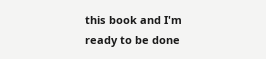this book and I'm ready to be done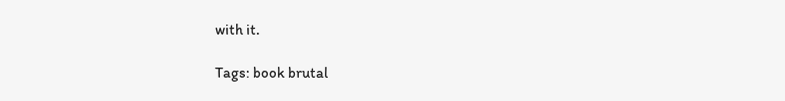with it.

Tags: book brutal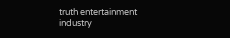truth entertainment industry